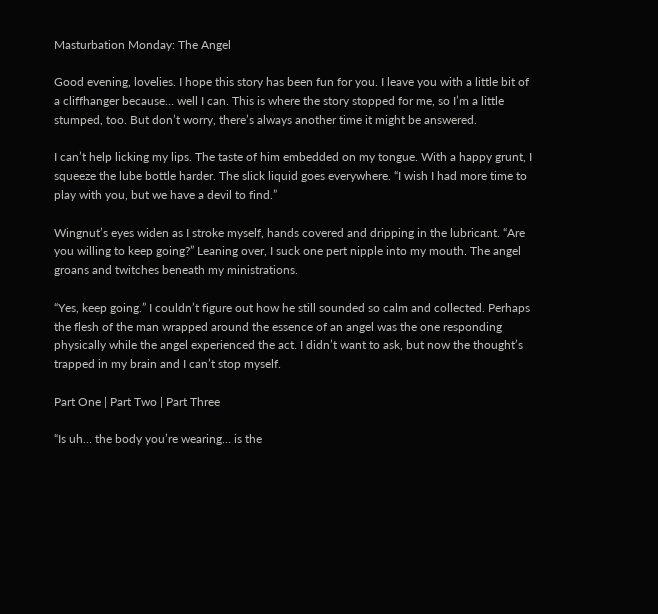Masturbation Monday: The Angel

Good evening, lovelies. I hope this story has been fun for you. I leave you with a little bit of a cliffhanger because… well I can. This is where the story stopped for me, so I’m a little stumped, too. But don’t worry, there’s always another time it might be answered.

I can’t help licking my lips. The taste of him embedded on my tongue. With a happy grunt, I squeeze the lube bottle harder. The slick liquid goes everywhere. “I wish I had more time to play with you, but we have a devil to find.”

Wingnut’s eyes widen as I stroke myself, hands covered and dripping in the lubricant. “Are you willing to keep going?” Leaning over, I suck one pert nipple into my mouth. The angel groans and twitches beneath my ministrations.

“Yes, keep going.” I couldn’t figure out how he still sounded so calm and collected. Perhaps the flesh of the man wrapped around the essence of an angel was the one responding physically while the angel experienced the act. I didn’t want to ask, but now the thought’s trapped in my brain and I can’t stop myself.

Part One | Part Two | Part Three

“Is uh… the body you’re wearing… is the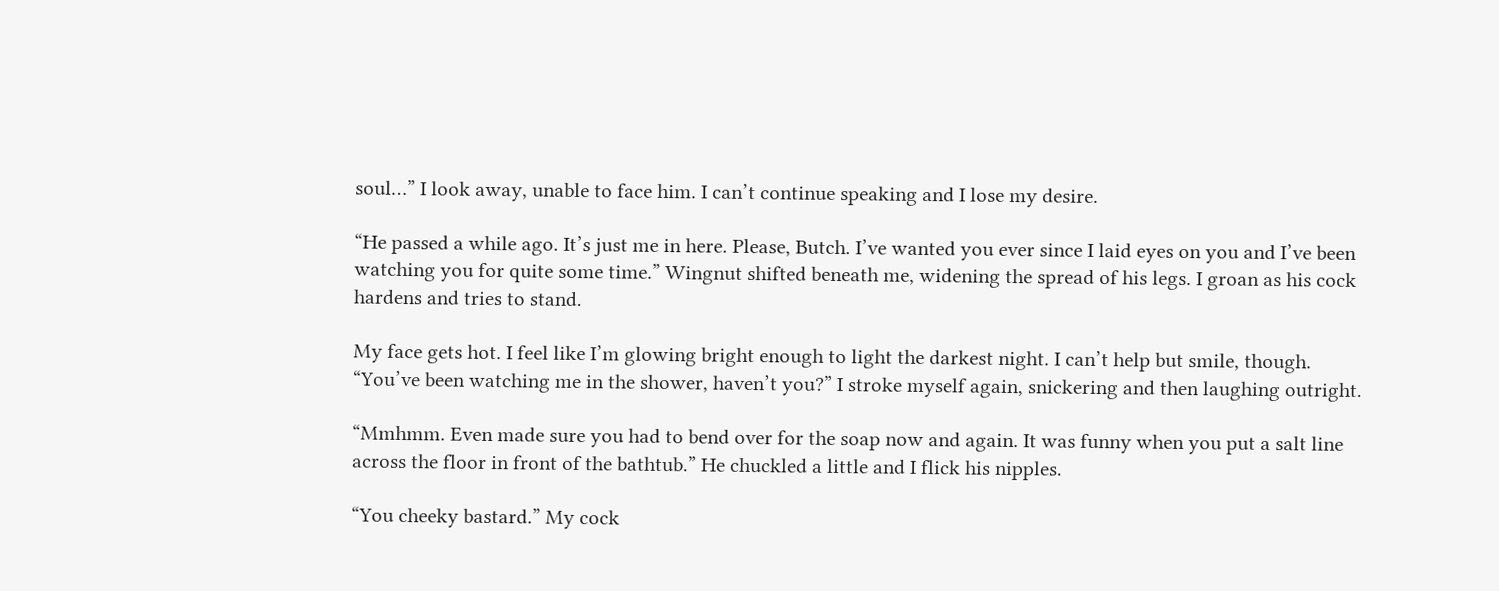soul…” I look away, unable to face him. I can’t continue speaking and I lose my desire.

“He passed a while ago. It’s just me in here. Please, Butch. I’ve wanted you ever since I laid eyes on you and I’ve been watching you for quite some time.” Wingnut shifted beneath me, widening the spread of his legs. I groan as his cock hardens and tries to stand.

My face gets hot. I feel like I’m glowing bright enough to light the darkest night. I can’t help but smile, though. “You’ve been watching me in the shower, haven’t you?” I stroke myself again, snickering and then laughing outright.

“Mmhmm. Even made sure you had to bend over for the soap now and again. It was funny when you put a salt line across the floor in front of the bathtub.” He chuckled a little and I flick his nipples.

“You cheeky bastard.” My cock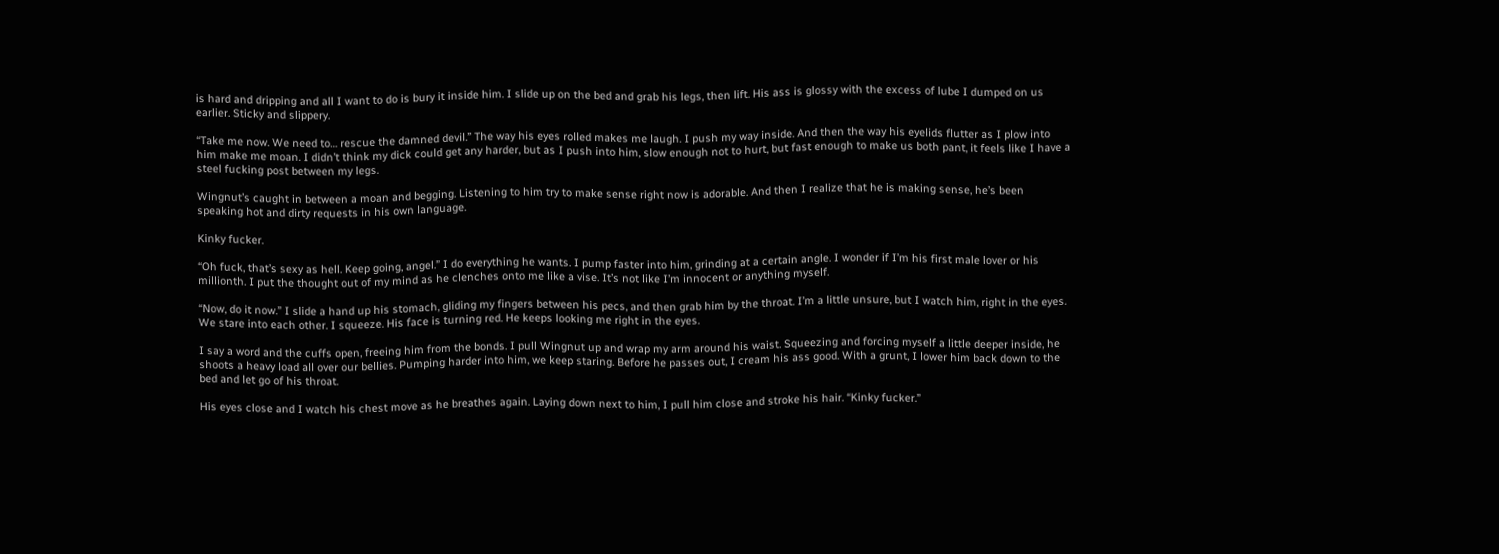is hard and dripping and all I want to do is bury it inside him. I slide up on the bed and grab his legs, then lift. His ass is glossy with the excess of lube I dumped on us earlier. Sticky and slippery.

“Take me now. We need to… rescue the damned devil.” The way his eyes rolled makes me laugh. I push my way inside. And then the way his eyelids flutter as I plow into him make me moan. I didn’t think my dick could get any harder, but as I push into him, slow enough not to hurt, but fast enough to make us both pant, it feels like I have a steel fucking post between my legs.

Wingnut’s caught in between a moan and begging. Listening to him try to make sense right now is adorable. And then I realize that he is making sense, he’s been speaking hot and dirty requests in his own language.

Kinky fucker.

“Oh fuck, that’s sexy as hell. Keep going, angel.” I do everything he wants. I pump faster into him, grinding at a certain angle. I wonder if I’m his first male lover or his millionth. I put the thought out of my mind as he clenches onto me like a vise. It’s not like I’m innocent or anything myself.

“Now, do it now.” I slide a hand up his stomach, gliding my fingers between his pecs, and then grab him by the throat. I’m a little unsure, but I watch him, right in the eyes. We stare into each other. I squeeze. His face is turning red. He keeps looking me right in the eyes.

I say a word and the cuffs open, freeing him from the bonds. I pull Wingnut up and wrap my arm around his waist. Squeezing and forcing myself a little deeper inside, he shoots a heavy load all over our bellies. Pumping harder into him, we keep staring. Before he passes out, I cream his ass good. With a grunt, I lower him back down to the bed and let go of his throat.

His eyes close and I watch his chest move as he breathes again. Laying down next to him, I pull him close and stroke his hair. “Kinky fucker.”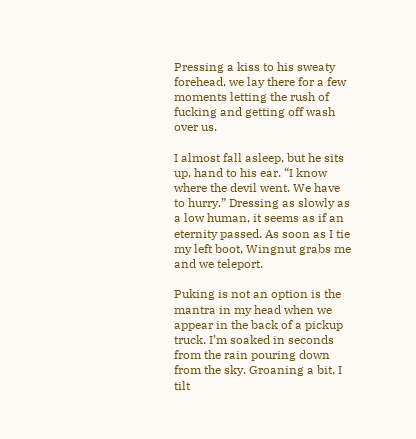Pressing a kiss to his sweaty forehead, we lay there for a few moments letting the rush of fucking and getting off wash over us.

I almost fall asleep, but he sits up, hand to his ear. “I know where the devil went. We have to hurry.” Dressing as slowly as a low human, it seems as if an eternity passed. As soon as I tie my left boot, Wingnut grabs me and we teleport.

Puking is not an option is the mantra in my head when we appear in the back of a pickup truck. I’m soaked in seconds from the rain pouring down from the sky. Groaning a bit, I tilt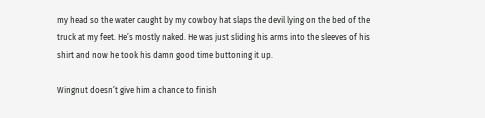my head so the water caught by my cowboy hat slaps the devil lying on the bed of the truck at my feet. He’s mostly naked. He was just sliding his arms into the sleeves of his shirt and now he took his damn good time buttoning it up.

Wingnut doesn’t give him a chance to finish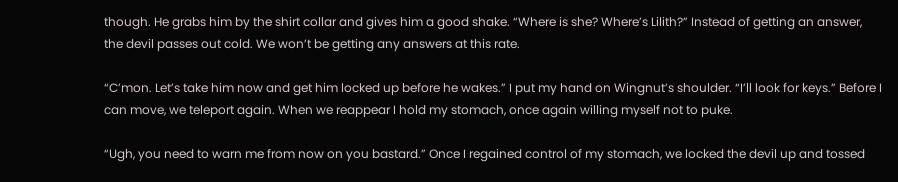though. He grabs him by the shirt collar and gives him a good shake. “Where is she? Where’s Lilith?” Instead of getting an answer, the devil passes out cold. We won’t be getting any answers at this rate.

“C’mon. Let’s take him now and get him locked up before he wakes.” I put my hand on Wingnut’s shoulder. “I’ll look for keys.” Before I can move, we teleport again. When we reappear I hold my stomach, once again willing myself not to puke.

“Ugh, you need to warn me from now on you bastard.” Once I regained control of my stomach, we locked the devil up and tossed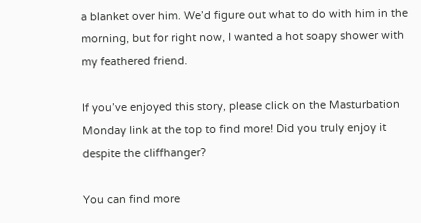a blanket over him. We’d figure out what to do with him in the morning, but for right now, I wanted a hot soapy shower with my feathered friend.

If you’ve enjoyed this story, please click on the Masturbation Monday link at the top to find more! Did you truly enjoy it despite the cliffhanger?

You can find more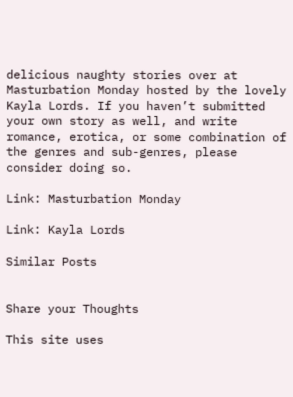delicious naughty stories over at Masturbation Monday hosted by the lovely Kayla Lords. If you haven’t submitted your own story as well, and write romance, erotica, or some combination of the genres and sub-genres, please consider doing so.

Link: Masturbation Monday

Link: Kayla Lords

Similar Posts


Share your Thoughts

This site uses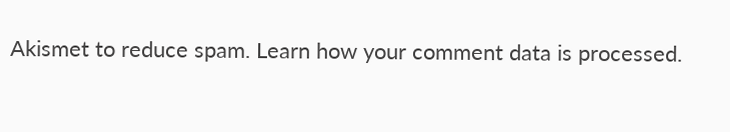Akismet to reduce spam. Learn how your comment data is processed.